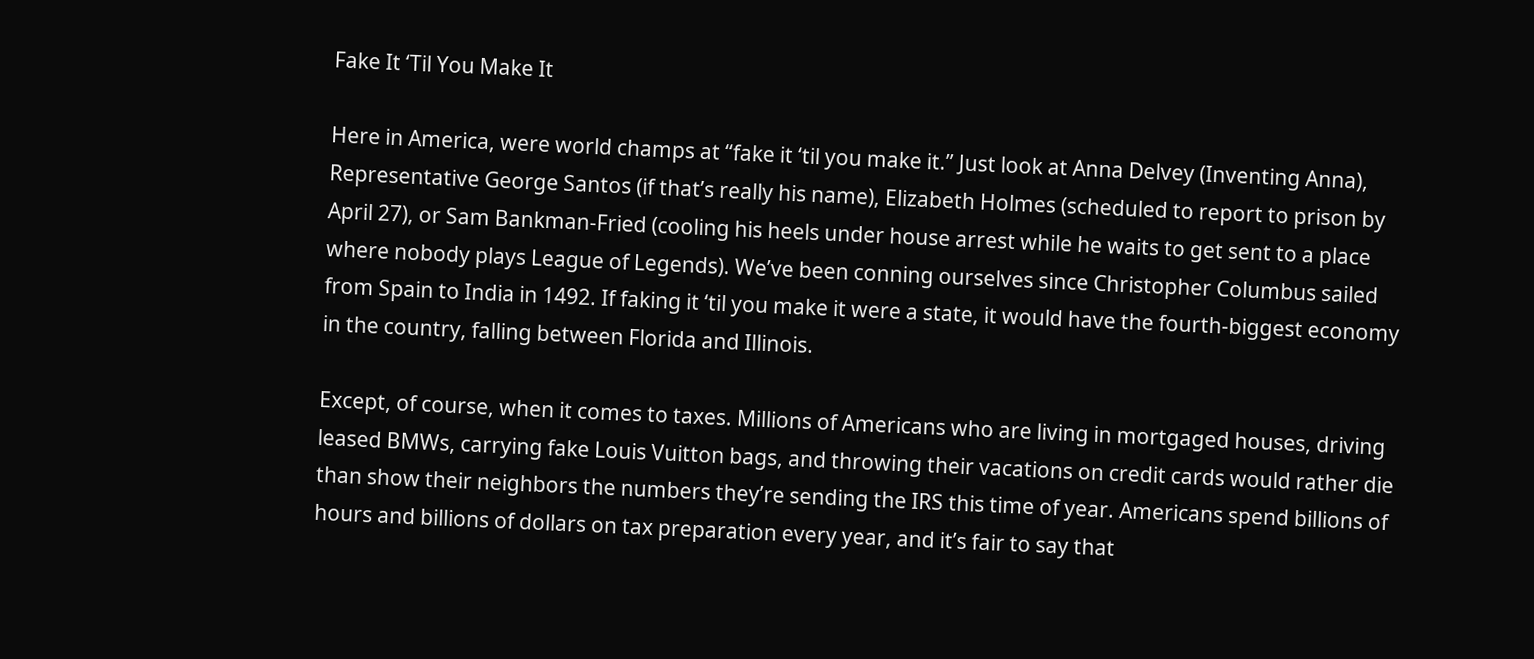Fake It ‘Til You Make It

Here in America, were world champs at “fake it ‘til you make it.” Just look at Anna Delvey (Inventing Anna), Representative George Santos (if that’s really his name), Elizabeth Holmes (scheduled to report to prison by April 27), or Sam Bankman-Fried (cooling his heels under house arrest while he waits to get sent to a place where nobody plays League of Legends). We’ve been conning ourselves since Christopher Columbus sailed from Spain to India in 1492. If faking it ‘til you make it were a state, it would have the fourth-biggest economy in the country, falling between Florida and Illinois.

Except, of course, when it comes to taxes. Millions of Americans who are living in mortgaged houses, driving leased BMWs, carrying fake Louis Vuitton bags, and throwing their vacations on credit cards would rather die than show their neighbors the numbers they’re sending the IRS this time of year. Americans spend billions of hours and billions of dollars on tax preparation every year, and it’s fair to say that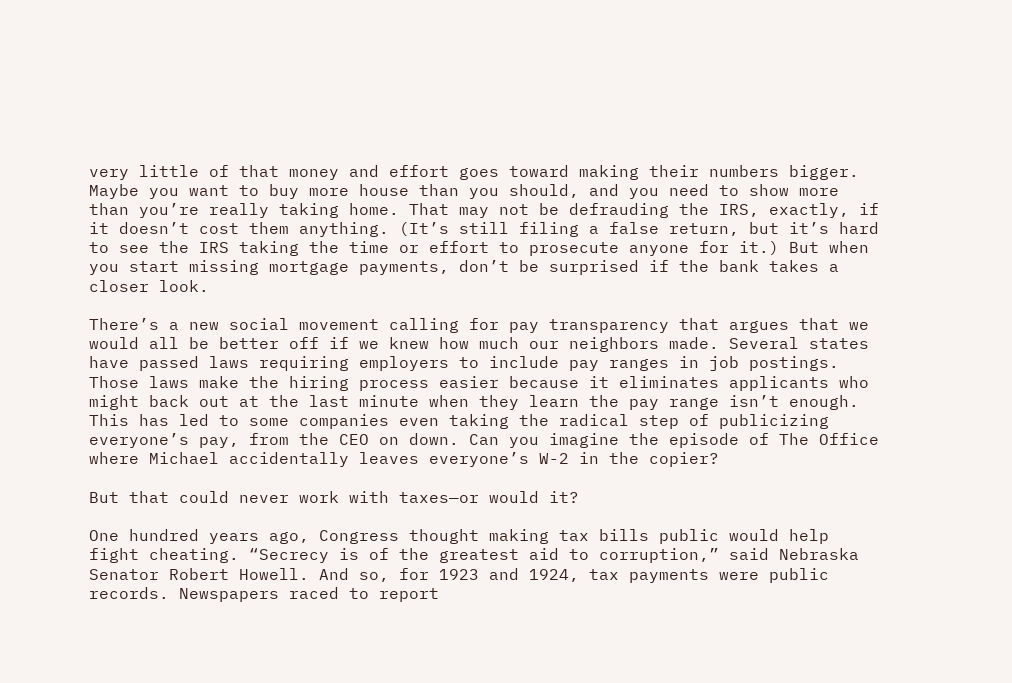very little of that money and effort goes toward making their numbers bigger. Maybe you want to buy more house than you should, and you need to show more than you’re really taking home. That may not be defrauding the IRS, exactly, if it doesn’t cost them anything. (It’s still filing a false return, but it’s hard to see the IRS taking the time or effort to prosecute anyone for it.) But when you start missing mortgage payments, don’t be surprised if the bank takes a closer look.

There’s a new social movement calling for pay transparency that argues that we would all be better off if we knew how much our neighbors made. Several states have passed laws requiring employers to include pay ranges in job postings. Those laws make the hiring process easier because it eliminates applicants who might back out at the last minute when they learn the pay range isn’t enough. This has led to some companies even taking the radical step of publicizing everyone’s pay, from the CEO on down. Can you imagine the episode of The Office where Michael accidentally leaves everyone’s W-2 in the copier?

But that could never work with taxes—or would it?

One hundred years ago, Congress thought making tax bills public would help fight cheating. “Secrecy is of the greatest aid to corruption,” said Nebraska Senator Robert Howell. And so, for 1923 and 1924, tax payments were public records. Newspapers raced to report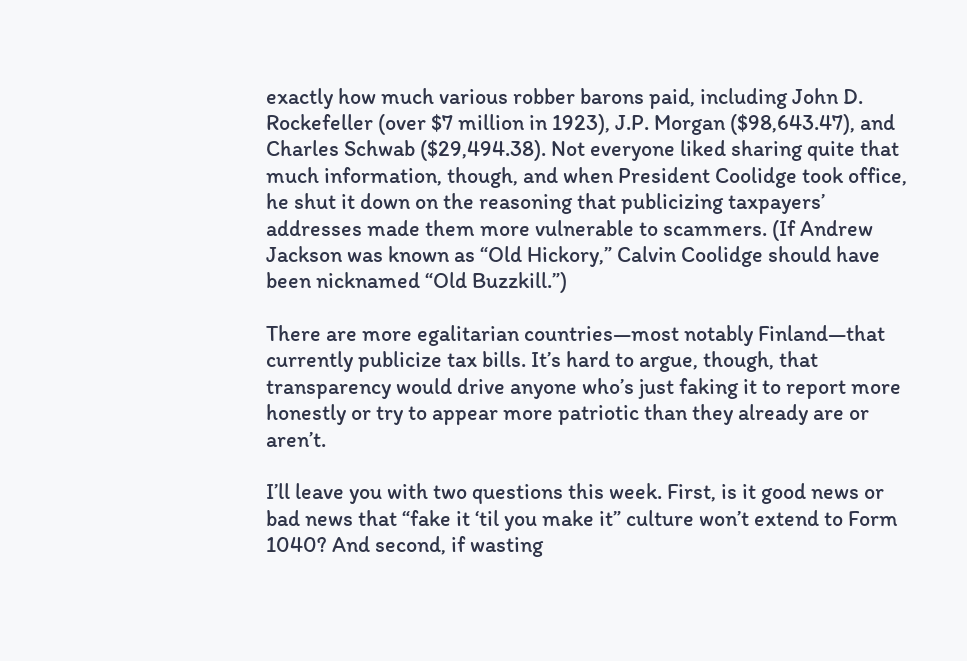exactly how much various robber barons paid, including John D. Rockefeller (over $7 million in 1923), J.P. Morgan ($98,643.47), and Charles Schwab ($29,494.38). Not everyone liked sharing quite that much information, though, and when President Coolidge took office, he shut it down on the reasoning that publicizing taxpayers’ addresses made them more vulnerable to scammers. (If Andrew Jackson was known as “Old Hickory,” Calvin Coolidge should have been nicknamed “Old Buzzkill.”)

There are more egalitarian countries—most notably Finland—that currently publicize tax bills. It’s hard to argue, though, that transparency would drive anyone who’s just faking it to report more honestly or try to appear more patriotic than they already are or aren’t.

I’ll leave you with two questions this week. First, is it good news or bad news that “fake it ‘til you make it” culture won’t extend to Form 1040? And second, if wasting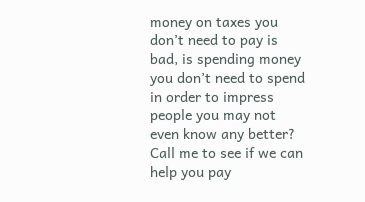money on taxes you don’t need to pay is bad, is spending money you don’t need to spend in order to impress people you may not even know any better? Call me to see if we can help you pay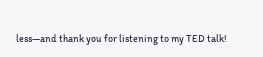less—and thank you for listening to my TED talk!